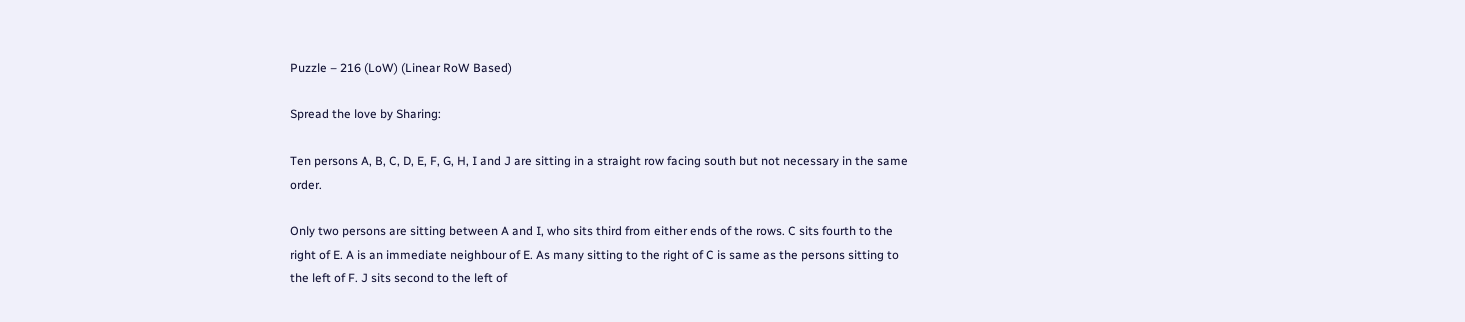Puzzle – 216 (LoW) (Linear RoW Based)

Spread the love by Sharing:

Ten persons A, B, C, D, E, F, G, H, I and J are sitting in a straight row facing south but not necessary in the same order.

Only two persons are sitting between A and I, who sits third from either ends of the rows. C sits fourth to the right of E. A is an immediate neighbour of E. As many sitting to the right of C is same as the persons sitting to the left of F. J sits second to the left of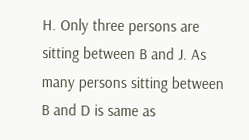H. Only three persons are sitting between B and J. As many persons sitting between B and D is same as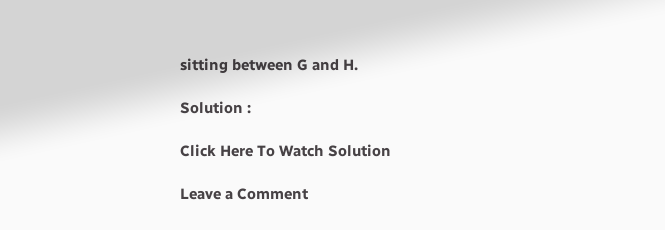sitting between G and H.

Solution :

Click Here To Watch Solution

Leave a Comment